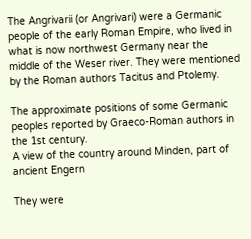The Angrivarii (or Angrivari) were a Germanic people of the early Roman Empire, who lived in what is now northwest Germany near the middle of the Weser river. They were mentioned by the Roman authors Tacitus and Ptolemy.

The approximate positions of some Germanic peoples reported by Graeco-Roman authors in the 1st century.
A view of the country around Minden, part of ancient Engern

They were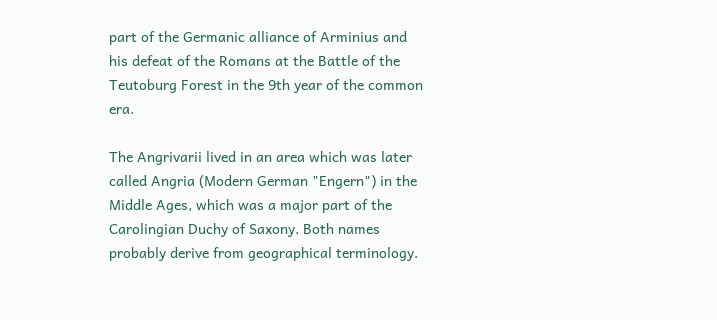part of the Germanic alliance of Arminius and his defeat of the Romans at the Battle of the Teutoburg Forest in the 9th year of the common era.

The Angrivarii lived in an area which was later called Angria (Modern German "Engern") in the Middle Ages, which was a major part of the Carolingian Duchy of Saxony. Both names probably derive from geographical terminology.